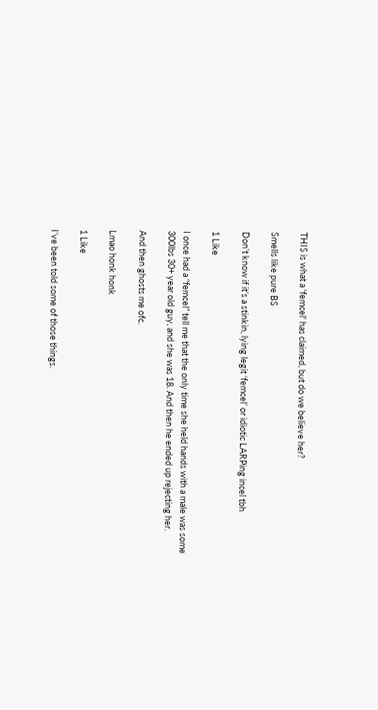THIS is what a 'femcel' has claimed, but do we believe her?

Smells like pure BS

Don’t know if it’s a stinkin, lying legit ‘femcel’ or idiotic LARPing incel tbh

1 Like

I once had a “femcel” tell me that the only time she held hands with a male was some 300lbs 30+ year old guy, and she was 18. And then he ended up rejecting her.

And then ghosts me ofc.

Lmao honk honk

1 Like

I’ve been told some of those things.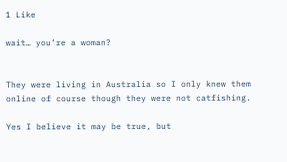1 Like

wait… you’re a woman?


They were living in Australia so I only knew them online of course though they were not catfishing.

Yes I believe it may be true, but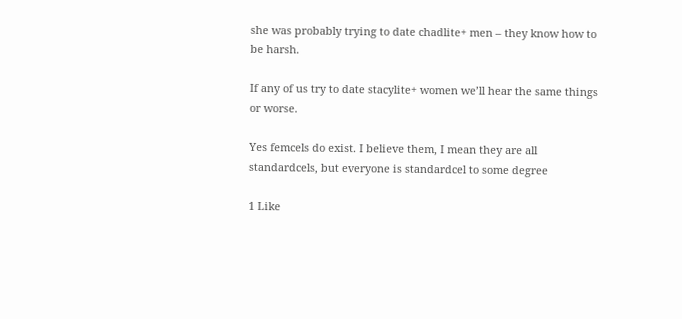she was probably trying to date chadlite+ men – they know how to be harsh.

If any of us try to date stacylite+ women we’ll hear the same things or worse.

Yes femcels do exist. I believe them, I mean they are all standardcels, but everyone is standardcel to some degree

1 Like